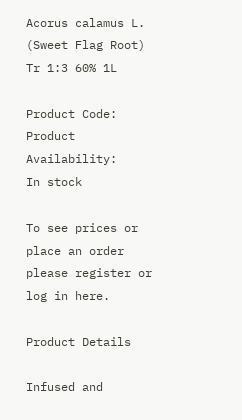Acorus calamus L. (Sweet Flag Root) Tr 1:3 60% 1L

Product Code:
Product Availability:
In stock

To see prices or place an order please register or log in here.

Product Details

Infused and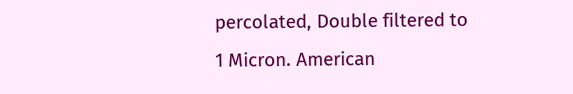percolated, Double filtered to 1 Micron. American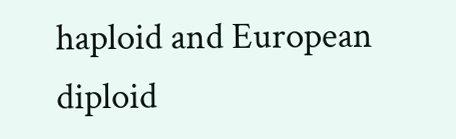haploid and European diploid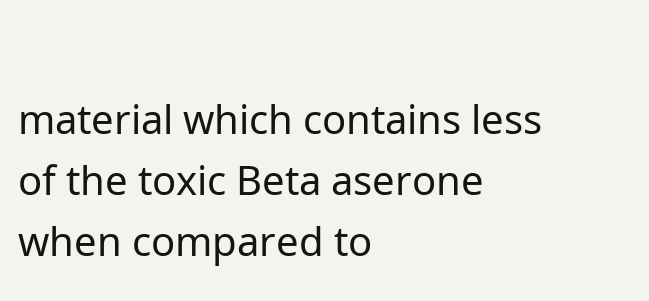material which contains less of the toxic Beta aserone when compared to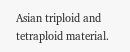Asian triploid and tetraploid material.